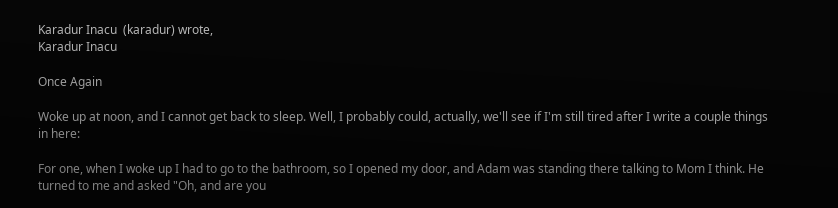Karadur Inacu  (karadur) wrote,
Karadur Inacu

Once Again

Woke up at noon, and I cannot get back to sleep. Well, I probably could, actually, we'll see if I'm still tired after I write a couple things in here:

For one, when I woke up I had to go to the bathroom, so I opened my door, and Adam was standing there talking to Mom I think. He turned to me and asked "Oh, and are you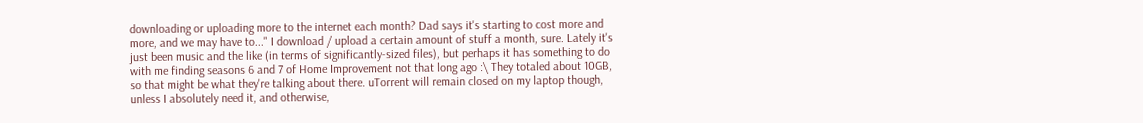downloading or uploading more to the internet each month? Dad says it's starting to cost more and more, and we may have to..." I download / upload a certain amount of stuff a month, sure. Lately it's just been music and the like (in terms of significantly-sized files), but perhaps it has something to do with me finding seasons 6 and 7 of Home Improvement not that long ago :\ They totaled about 10GB, so that might be what they're talking about there. uTorrent will remain closed on my laptop though, unless I absolutely need it, and otherwise,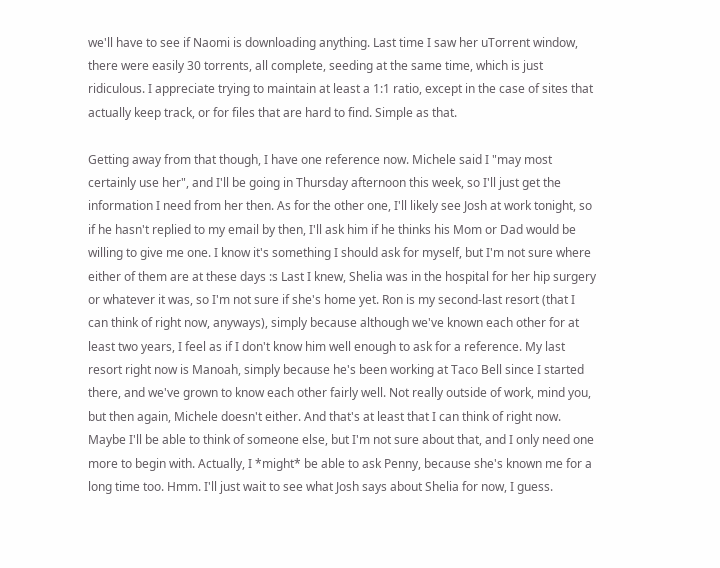we'll have to see if Naomi is downloading anything. Last time I saw her uTorrent window, there were easily 30 torrents, all complete, seeding at the same time, which is just ridiculous. I appreciate trying to maintain at least a 1:1 ratio, except in the case of sites that actually keep track, or for files that are hard to find. Simple as that.

Getting away from that though, I have one reference now. Michele said I "may most certainly use her", and I'll be going in Thursday afternoon this week, so I'll just get the information I need from her then. As for the other one, I'll likely see Josh at work tonight, so if he hasn't replied to my email by then, I'll ask him if he thinks his Mom or Dad would be willing to give me one. I know it's something I should ask for myself, but I'm not sure where either of them are at these days :s Last I knew, Shelia was in the hospital for her hip surgery or whatever it was, so I'm not sure if she's home yet. Ron is my second-last resort (that I can think of right now, anyways), simply because although we've known each other for at least two years, I feel as if I don't know him well enough to ask for a reference. My last resort right now is Manoah, simply because he's been working at Taco Bell since I started there, and we've grown to know each other fairly well. Not really outside of work, mind you, but then again, Michele doesn't either. And that's at least that I can think of right now. Maybe I'll be able to think of someone else, but I'm not sure about that, and I only need one more to begin with. Actually, I *might* be able to ask Penny, because she's known me for a long time too. Hmm. I'll just wait to see what Josh says about Shelia for now, I guess.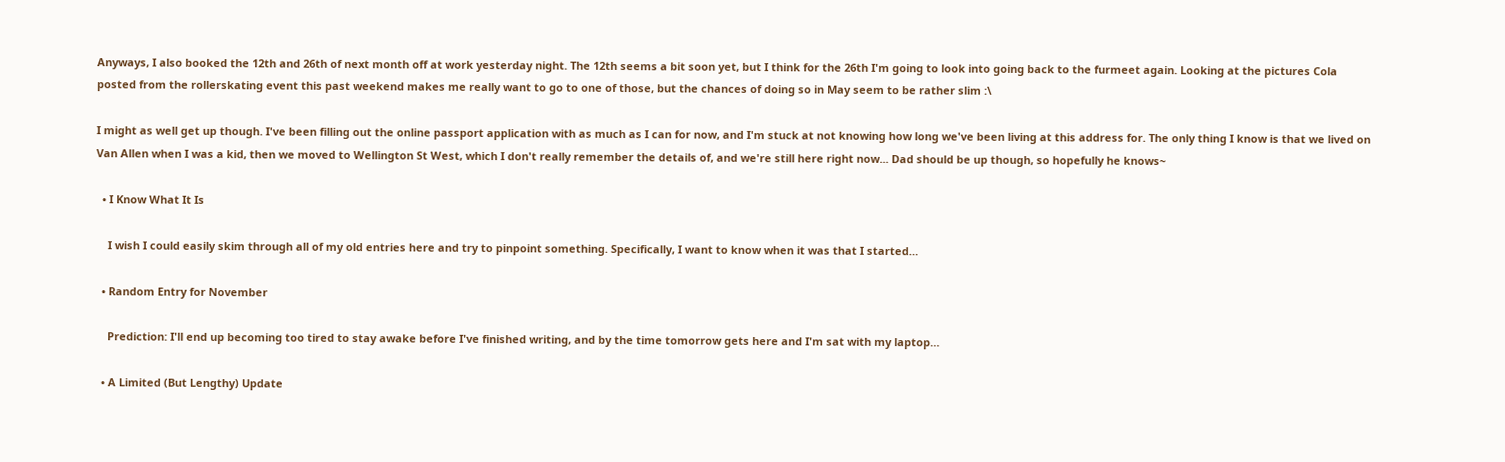Anyways, I also booked the 12th and 26th of next month off at work yesterday night. The 12th seems a bit soon yet, but I think for the 26th I'm going to look into going back to the furmeet again. Looking at the pictures Cola posted from the rollerskating event this past weekend makes me really want to go to one of those, but the chances of doing so in May seem to be rather slim :\

I might as well get up though. I've been filling out the online passport application with as much as I can for now, and I'm stuck at not knowing how long we've been living at this address for. The only thing I know is that we lived on Van Allen when I was a kid, then we moved to Wellington St West, which I don't really remember the details of, and we're still here right now... Dad should be up though, so hopefully he knows~

  • I Know What It Is

    I wish I could easily skim through all of my old entries here and try to pinpoint something. Specifically, I want to know when it was that I started…

  • Random Entry for November

    Prediction: I'll end up becoming too tired to stay awake before I've finished writing, and by the time tomorrow gets here and I'm sat with my laptop…

  • A Limited (But Lengthy) Update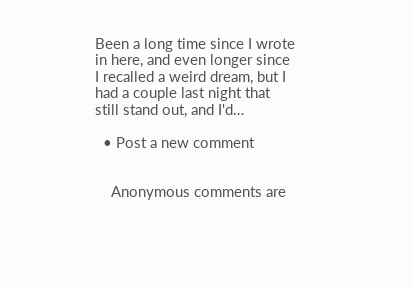Been a long time since I wrote in here, and even longer since I recalled a weird dream, but I had a couple last night that still stand out, and I'd…

  • Post a new comment


    Anonymous comments are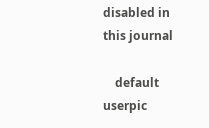disabled in this journal

    default userpic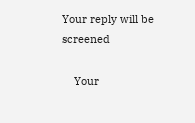Your reply will be screened

    Your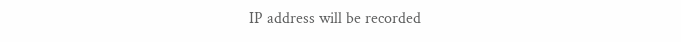IP address will be recorded